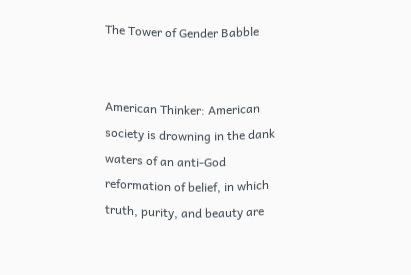The Tower of Gender Babble


American Thinker: American society is drowning in the dank waters of an anti-God reformation of belief, in which truth, purity, and beauty are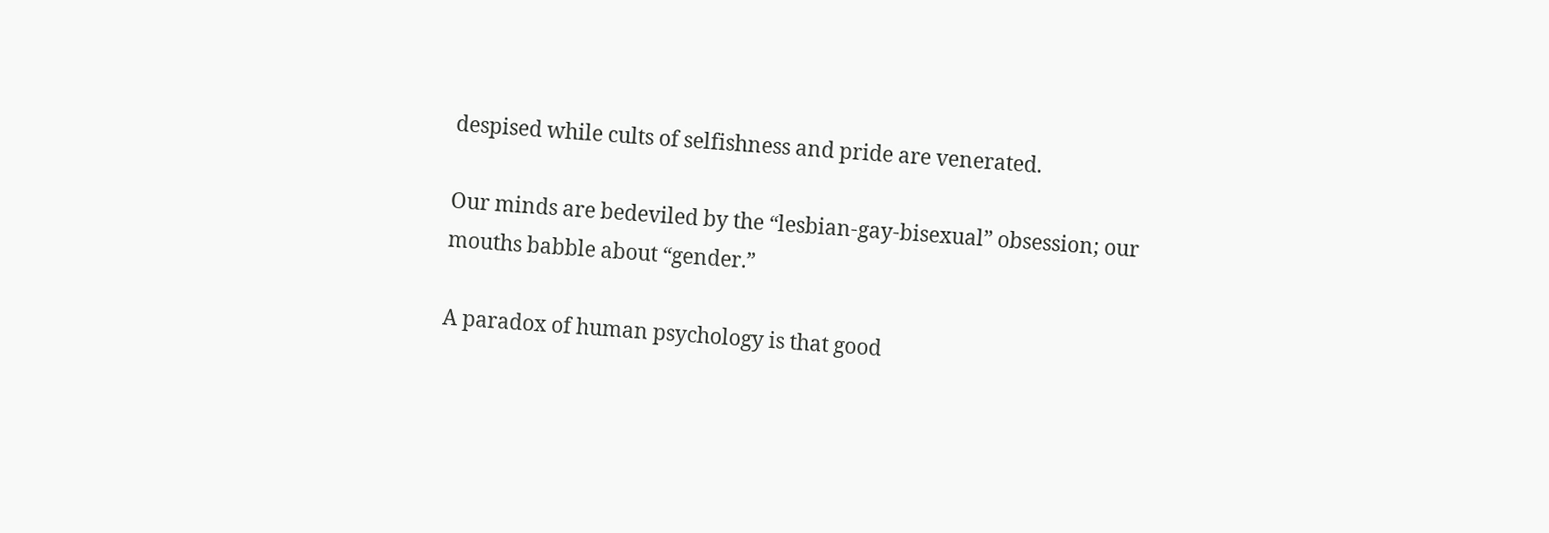despised while cults of selfishness and pride are venerated.

Our minds are bedeviled by the “lesbian-gay-bisexual” obsession; our mouths babble about “gender.”

A paradox of human psychology is that good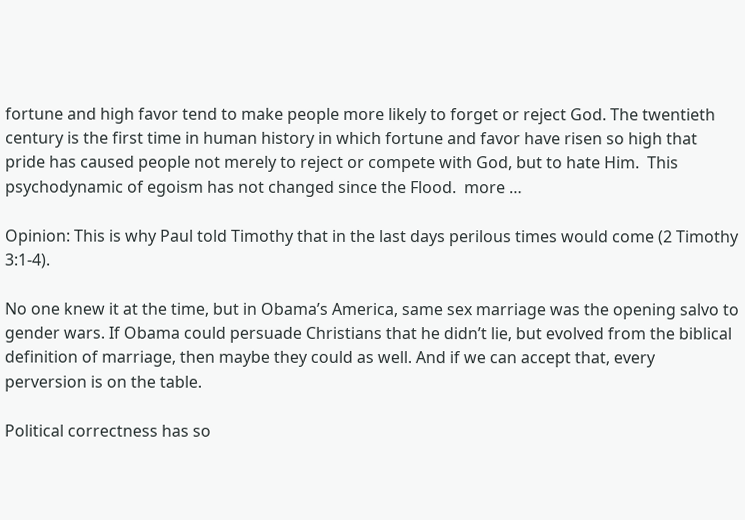fortune and high favor tend to make people more likely to forget or reject God. The twentieth century is the first time in human history in which fortune and favor have risen so high that pride has caused people not merely to reject or compete with God, but to hate Him.  This psychodynamic of egoism has not changed since the Flood.  more …

Opinion: This is why Paul told Timothy that in the last days perilous times would come (2 Timothy 3:1-4).

No one knew it at the time, but in Obama’s America, same sex marriage was the opening salvo to gender wars. If Obama could persuade Christians that he didn’t lie, but evolved from the biblical definition of marriage, then maybe they could as well. And if we can accept that, every perversion is on the table.

Political correctness has so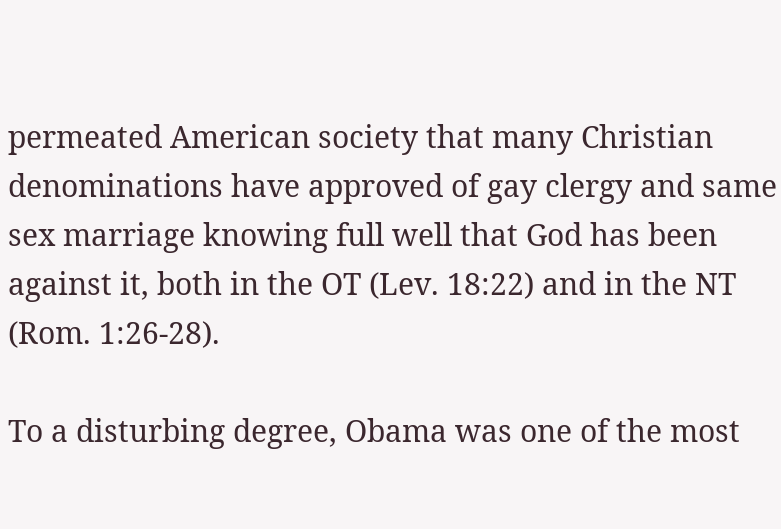permeated American society that many Christian denominations have approved of gay clergy and same sex marriage knowing full well that God has been against it, both in the OT (Lev. 18:22) and in the NT (Rom. 1:26-28).

To a disturbing degree, Obama was one of the most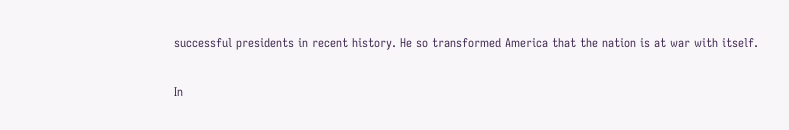successful presidents in recent history. He so transformed America that the nation is at war with itself.

In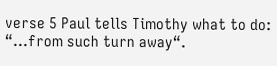verse 5 Paul tells Timothy what to do: “…from such turn away“.